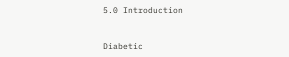5.0 Introduction


Diabetic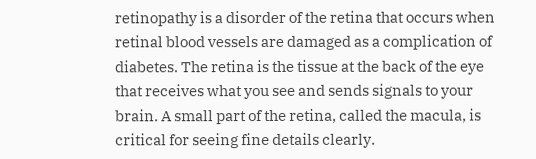retinopathy is a disorder of the retina that occurs when retinal blood vessels are damaged as a complication of diabetes. The retina is the tissue at the back of the eye that receives what you see and sends signals to your brain. A small part of the retina, called the macula, is critical for seeing fine details clearly.